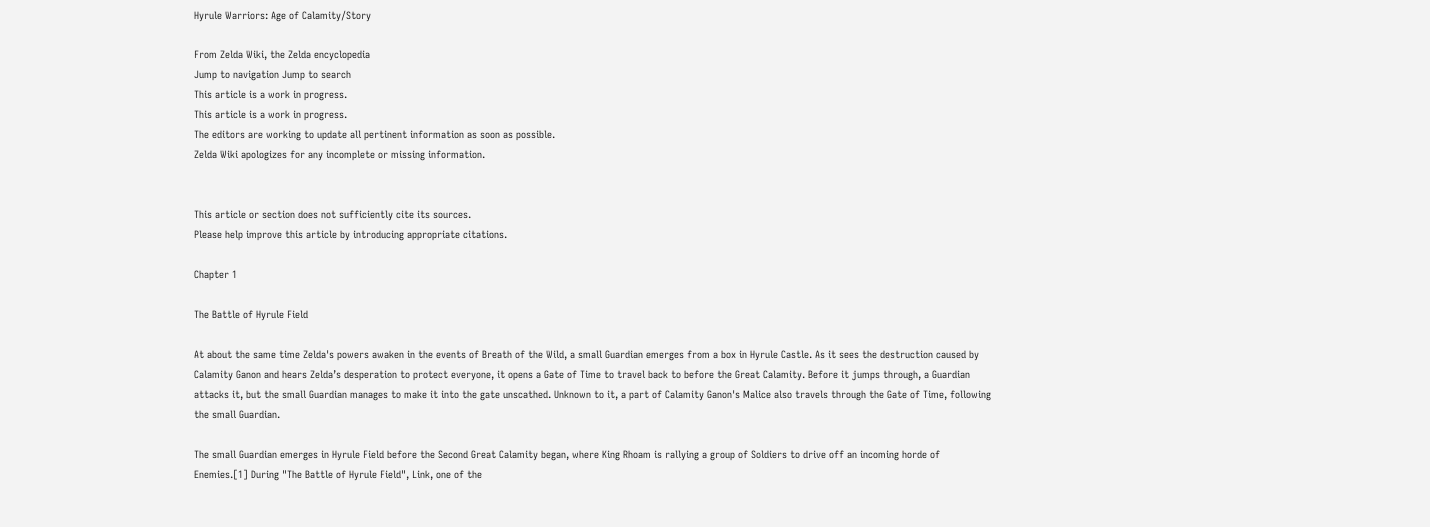Hyrule Warriors: Age of Calamity/Story

From Zelda Wiki, the Zelda encyclopedia
Jump to navigation Jump to search
This article is a work in progress.
This article is a work in progress.
The editors are working to update all pertinent information as soon as possible.
Zelda Wiki apologizes for any incomplete or missing information.


This article or section does not sufficiently cite its sources.
Please help improve this article by introducing appropriate citations.

Chapter 1

The Battle of Hyrule Field

At about the same time Zelda's powers awaken in the events of Breath of the Wild, a small Guardian emerges from a box in Hyrule Castle. As it sees the destruction caused by Calamity Ganon and hears Zelda’s desperation to protect everyone, it opens a Gate of Time to travel back to before the Great Calamity. Before it jumps through, a Guardian attacks it, but the small Guardian manages to make it into the gate unscathed. Unknown to it, a part of Calamity Ganon's Malice also travels through the Gate of Time, following the small Guardian.

The small Guardian emerges in Hyrule Field before the Second Great Calamity began, where King Rhoam is rallying a group of Soldiers to drive off an incoming horde of Enemies.[1] During "The Battle of Hyrule Field", Link, one of the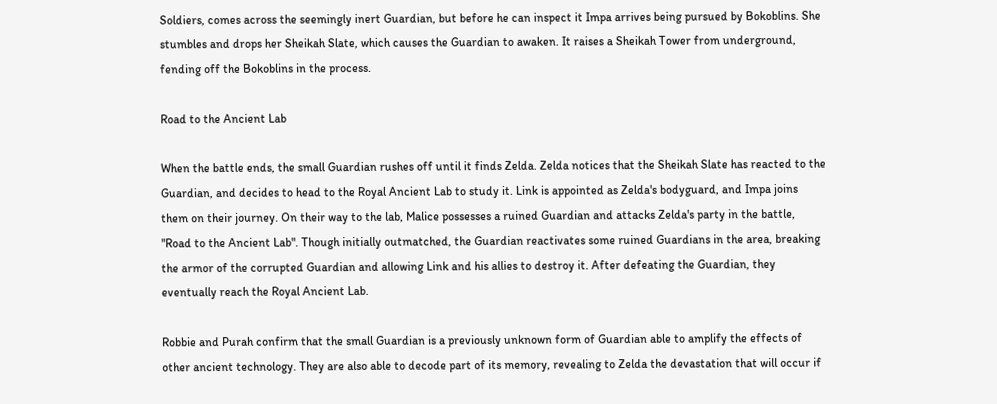Soldiers, comes across the seemingly inert Guardian, but before he can inspect it Impa arrives being pursued by Bokoblins. She stumbles and drops her Sheikah Slate, which causes the Guardian to awaken. It raises a Sheikah Tower from underground, fending off the Bokoblins in the process.

Road to the Ancient Lab

When the battle ends, the small Guardian rushes off until it finds Zelda. Zelda notices that the Sheikah Slate has reacted to the Guardian, and decides to head to the Royal Ancient Lab to study it. Link is appointed as Zelda's bodyguard, and Impa joins them on their journey. On their way to the lab, Malice possesses a ruined Guardian and attacks Zelda's party in the battle, "Road to the Ancient Lab". Though initially outmatched, the Guardian reactivates some ruined Guardians in the area, breaking the armor of the corrupted Guardian and allowing Link and his allies to destroy it. After defeating the Guardian, they eventually reach the Royal Ancient Lab.

Robbie and Purah confirm that the small Guardian is a previously unknown form of Guardian able to amplify the effects of other ancient technology. They are also able to decode part of its memory, revealing to Zelda the devastation that will occur if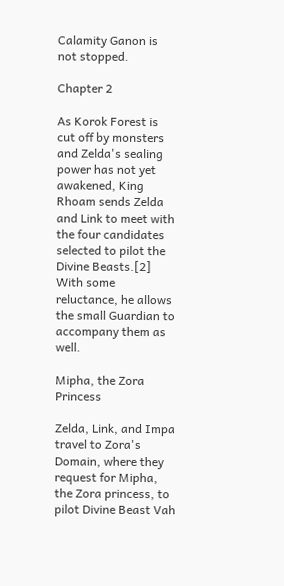Calamity Ganon is not stopped.

Chapter 2

As Korok Forest is cut off by monsters and Zelda's sealing power has not yet awakened, King Rhoam sends Zelda and Link to meet with the four candidates selected to pilot the Divine Beasts.[2] With some reluctance, he allows the small Guardian to accompany them as well.

Mipha, the Zora Princess

Zelda, Link, and Impa travel to Zora's Domain, where they request for Mipha, the Zora princess, to pilot Divine Beast Vah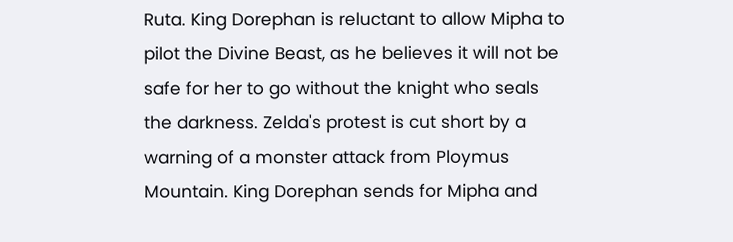Ruta. King Dorephan is reluctant to allow Mipha to pilot the Divine Beast, as he believes it will not be safe for her to go without the knight who seals the darkness. Zelda's protest is cut short by a warning of a monster attack from Ploymus Mountain. King Dorephan sends for Mipha and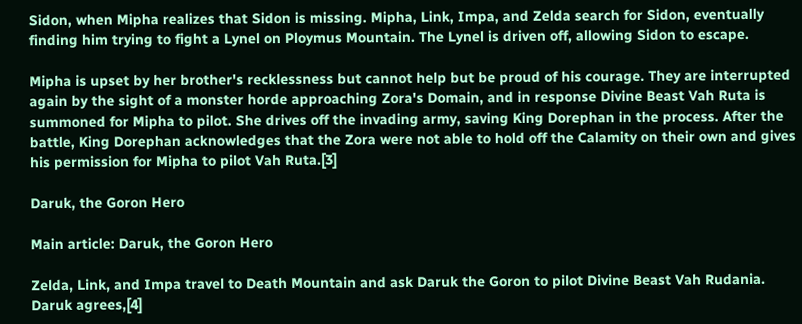Sidon, when Mipha realizes that Sidon is missing. Mipha, Link, Impa, and Zelda search for Sidon, eventually finding him trying to fight a Lynel on Ploymus Mountain. The Lynel is driven off, allowing Sidon to escape.

Mipha is upset by her brother's recklessness but cannot help but be proud of his courage. They are interrupted again by the sight of a monster horde approaching Zora's Domain, and in response Divine Beast Vah Ruta is summoned for Mipha to pilot. She drives off the invading army, saving King Dorephan in the process. After the battle, King Dorephan acknowledges that the Zora were not able to hold off the Calamity on their own and gives his permission for Mipha to pilot Vah Ruta.[3]

Daruk, the Goron Hero

Main article: Daruk, the Goron Hero

Zelda, Link, and Impa travel to Death Mountain and ask Daruk the Goron to pilot Divine Beast Vah Rudania. Daruk agrees,[4]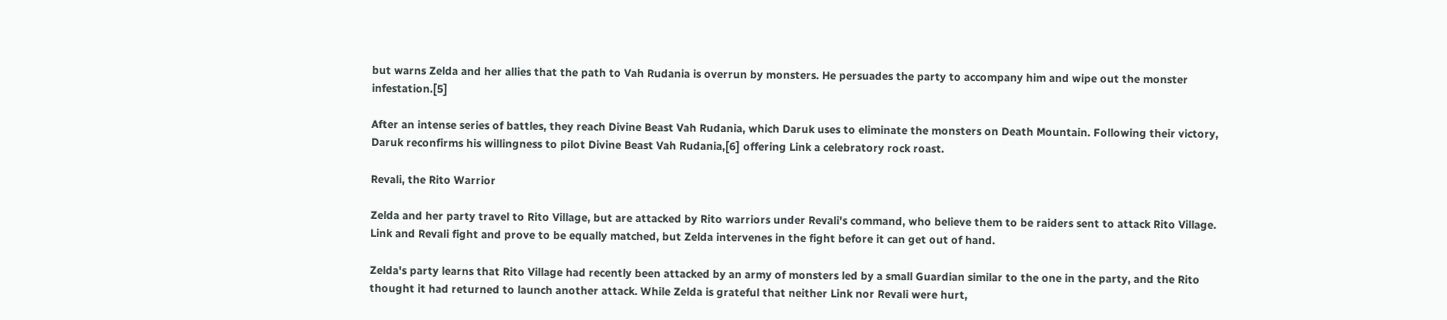but warns Zelda and her allies that the path to Vah Rudania is overrun by monsters. He persuades the party to accompany him and wipe out the monster infestation.[5]

After an intense series of battles, they reach Divine Beast Vah Rudania, which Daruk uses to eliminate the monsters on Death Mountain. Following their victory, Daruk reconfirms his willingness to pilot Divine Beast Vah Rudania,[6] offering Link a celebratory rock roast.

Revali, the Rito Warrior

Zelda and her party travel to Rito Village, but are attacked by Rito warriors under Revali's command, who believe them to be raiders sent to attack Rito Village. Link and Revali fight and prove to be equally matched, but Zelda intervenes in the fight before it can get out of hand.

Zelda's party learns that Rito Village had recently been attacked by an army of monsters led by a small Guardian similar to the one in the party, and the Rito thought it had returned to launch another attack. While Zelda is grateful that neither Link nor Revali were hurt,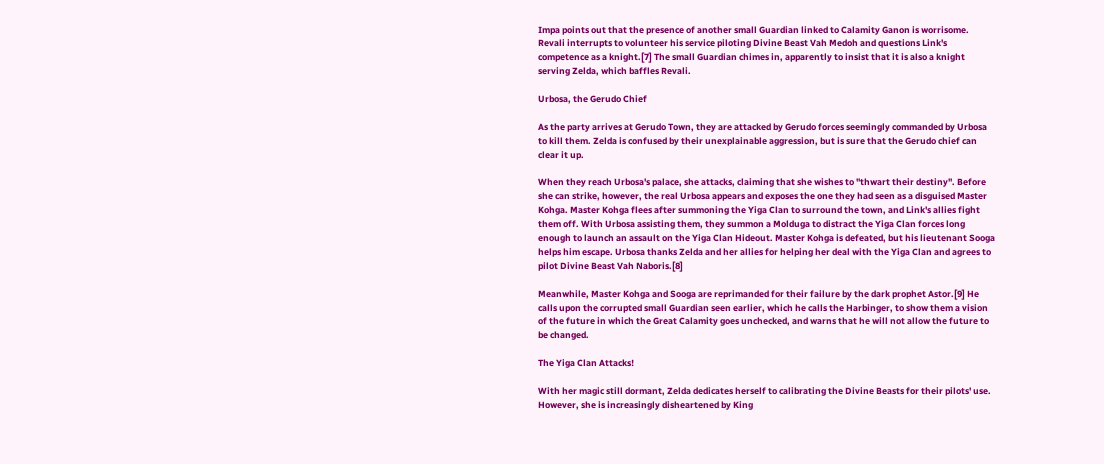Impa points out that the presence of another small Guardian linked to Calamity Ganon is worrisome. Revali interrupts to volunteer his service piloting Divine Beast Vah Medoh and questions Link's competence as a knight.[7] The small Guardian chimes in, apparently to insist that it is also a knight serving Zelda, which baffles Revali.

Urbosa, the Gerudo Chief

As the party arrives at Gerudo Town, they are attacked by Gerudo forces seemingly commanded by Urbosa to kill them. Zelda is confused by their unexplainable aggression, but is sure that the Gerudo chief can clear it up.

When they reach Urbosa's palace, she attacks, claiming that she wishes to "thwart their destiny". Before she can strike, however, the real Urbosa appears and exposes the one they had seen as a disguised Master Kohga. Master Kohga flees after summoning the Yiga Clan to surround the town, and Link's allies fight them off. With Urbosa assisting them, they summon a Molduga to distract the Yiga Clan forces long enough to launch an assault on the Yiga Clan Hideout. Master Kohga is defeated, but his lieutenant Sooga helps him escape. Urbosa thanks Zelda and her allies for helping her deal with the Yiga Clan and agrees to pilot Divine Beast Vah Naboris.[8]

Meanwhile, Master Kohga and Sooga are reprimanded for their failure by the dark prophet Astor.[9] He calls upon the corrupted small Guardian seen earlier, which he calls the Harbinger, to show them a vision of the future in which the Great Calamity goes unchecked, and warns that he will not allow the future to be changed.

The Yiga Clan Attacks!

With her magic still dormant, Zelda dedicates herself to calibrating the Divine Beasts for their pilots' use. However, she is increasingly disheartened by King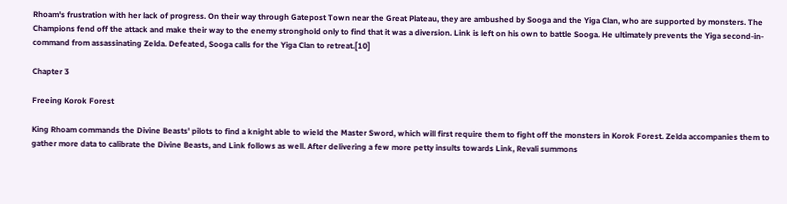Rhoam's frustration with her lack of progress. On their way through Gatepost Town near the Great Plateau, they are ambushed by Sooga and the Yiga Clan, who are supported by monsters. The Champions fend off the attack and make their way to the enemy stronghold only to find that it was a diversion. Link is left on his own to battle Sooga. He ultimately prevents the Yiga second-in-command from assassinating Zelda. Defeated, Sooga calls for the Yiga Clan to retreat.[10]

Chapter 3

Freeing Korok Forest

King Rhoam commands the Divine Beasts' pilots to find a knight able to wield the Master Sword, which will first require them to fight off the monsters in Korok Forest. Zelda accompanies them to gather more data to calibrate the Divine Beasts, and Link follows as well. After delivering a few more petty insults towards Link, Revali summons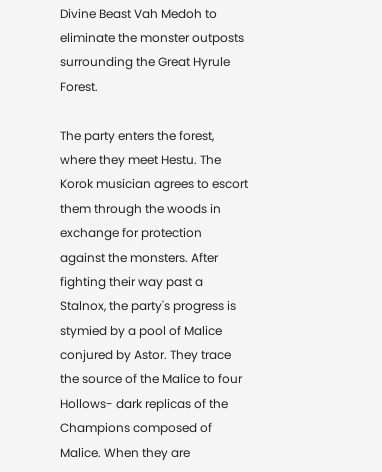Divine Beast Vah Medoh to eliminate the monster outposts surrounding the Great Hyrule Forest.

The party enters the forest, where they meet Hestu. The Korok musician agrees to escort them through the woods in exchange for protection against the monsters. After fighting their way past a Stalnox, the party's progress is stymied by a pool of Malice conjured by Astor. They trace the source of the Malice to four Hollows- dark replicas of the Champions composed of Malice. When they are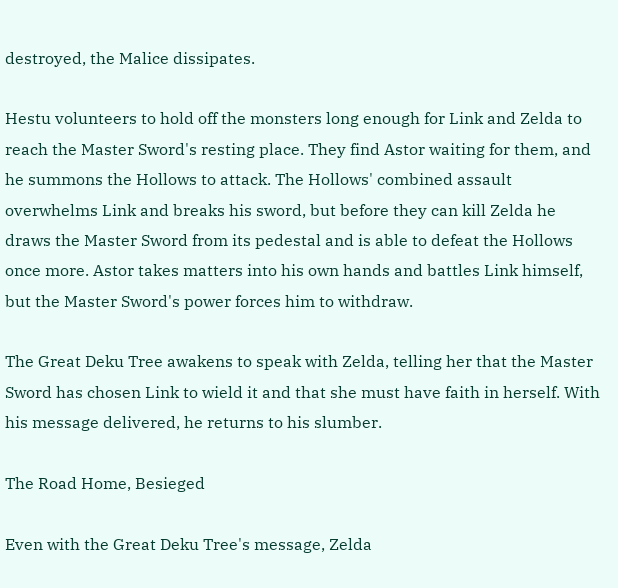destroyed, the Malice dissipates.

Hestu volunteers to hold off the monsters long enough for Link and Zelda to reach the Master Sword's resting place. They find Astor waiting for them, and he summons the Hollows to attack. The Hollows' combined assault overwhelms Link and breaks his sword, but before they can kill Zelda he draws the Master Sword from its pedestal and is able to defeat the Hollows once more. Astor takes matters into his own hands and battles Link himself, but the Master Sword's power forces him to withdraw.

The Great Deku Tree awakens to speak with Zelda, telling her that the Master Sword has chosen Link to wield it and that she must have faith in herself. With his message delivered, he returns to his slumber.

The Road Home, Besieged

Even with the Great Deku Tree's message, Zelda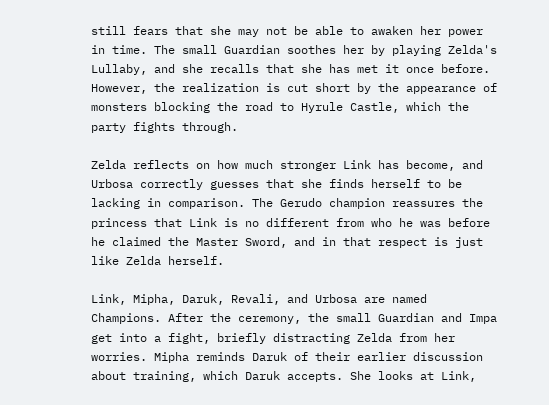still fears that she may not be able to awaken her power in time. The small Guardian soothes her by playing Zelda's Lullaby, and she recalls that she has met it once before. However, the realization is cut short by the appearance of monsters blocking the road to Hyrule Castle, which the party fights through.

Zelda reflects on how much stronger Link has become, and Urbosa correctly guesses that she finds herself to be lacking in comparison. The Gerudo champion reassures the princess that Link is no different from who he was before he claimed the Master Sword, and in that respect is just like Zelda herself.

Link, Mipha, Daruk, Revali, and Urbosa are named Champions. After the ceremony, the small Guardian and Impa get into a fight, briefly distracting Zelda from her worries. Mipha reminds Daruk of their earlier discussion about training, which Daruk accepts. She looks at Link,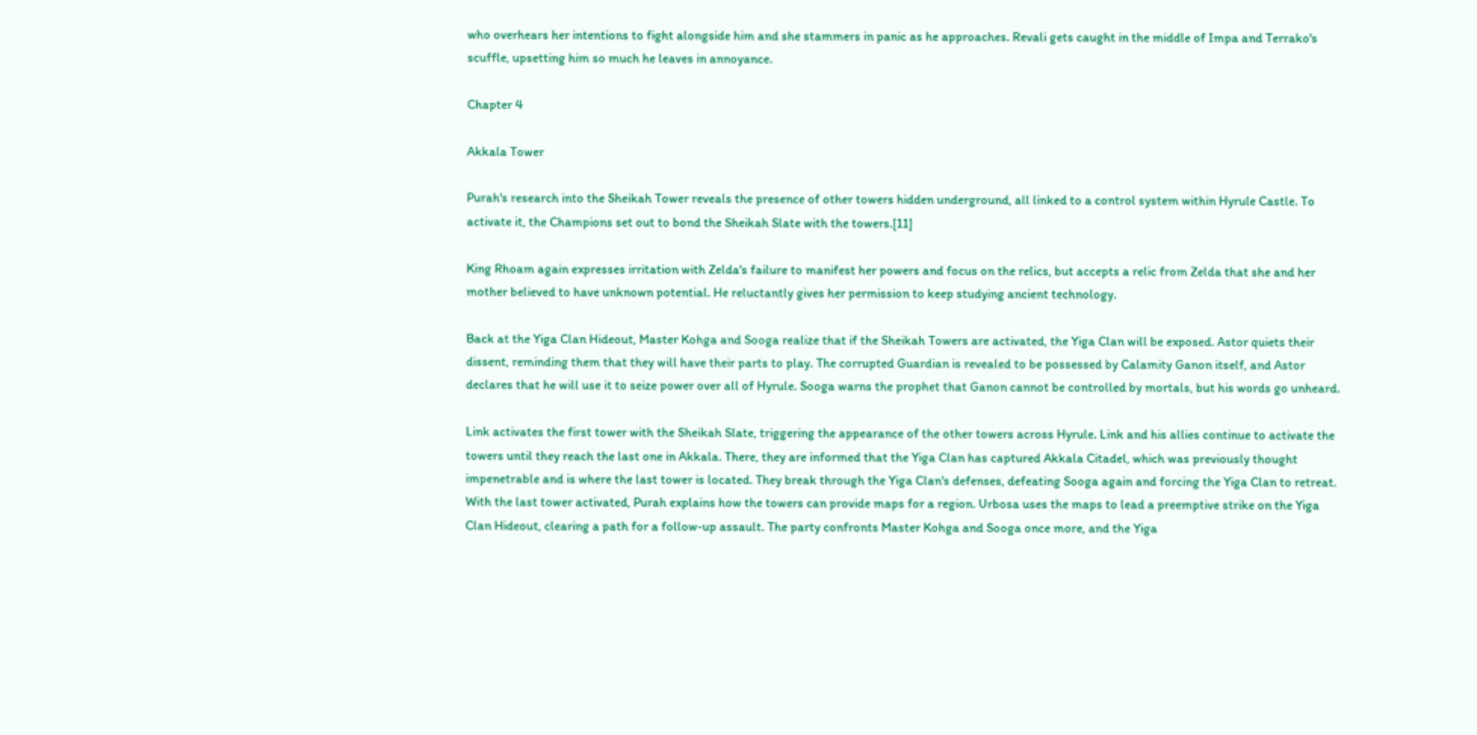who overhears her intentions to fight alongside him and she stammers in panic as he approaches. Revali gets caught in the middle of Impa and Terrako's scuffle, upsetting him so much he leaves in annoyance.

Chapter 4

Akkala Tower

Purah's research into the Sheikah Tower reveals the presence of other towers hidden underground, all linked to a control system within Hyrule Castle. To activate it, the Champions set out to bond the Sheikah Slate with the towers.[11]

King Rhoam again expresses irritation with Zelda's failure to manifest her powers and focus on the relics, but accepts a relic from Zelda that she and her mother believed to have unknown potential. He reluctantly gives her permission to keep studying ancient technology.

Back at the Yiga Clan Hideout, Master Kohga and Sooga realize that if the Sheikah Towers are activated, the Yiga Clan will be exposed. Astor quiets their dissent, reminding them that they will have their parts to play. The corrupted Guardian is revealed to be possessed by Calamity Ganon itself, and Astor declares that he will use it to seize power over all of Hyrule. Sooga warns the prophet that Ganon cannot be controlled by mortals, but his words go unheard.

Link activates the first tower with the Sheikah Slate, triggering the appearance of the other towers across Hyrule. Link and his allies continue to activate the towers until they reach the last one in Akkala. There, they are informed that the Yiga Clan has captured Akkala Citadel, which was previously thought impenetrable and is where the last tower is located. They break through the Yiga Clan's defenses, defeating Sooga again and forcing the Yiga Clan to retreat. With the last tower activated, Purah explains how the towers can provide maps for a region. Urbosa uses the maps to lead a preemptive strike on the Yiga Clan Hideout, clearing a path for a follow-up assault. The party confronts Master Kohga and Sooga once more, and the Yiga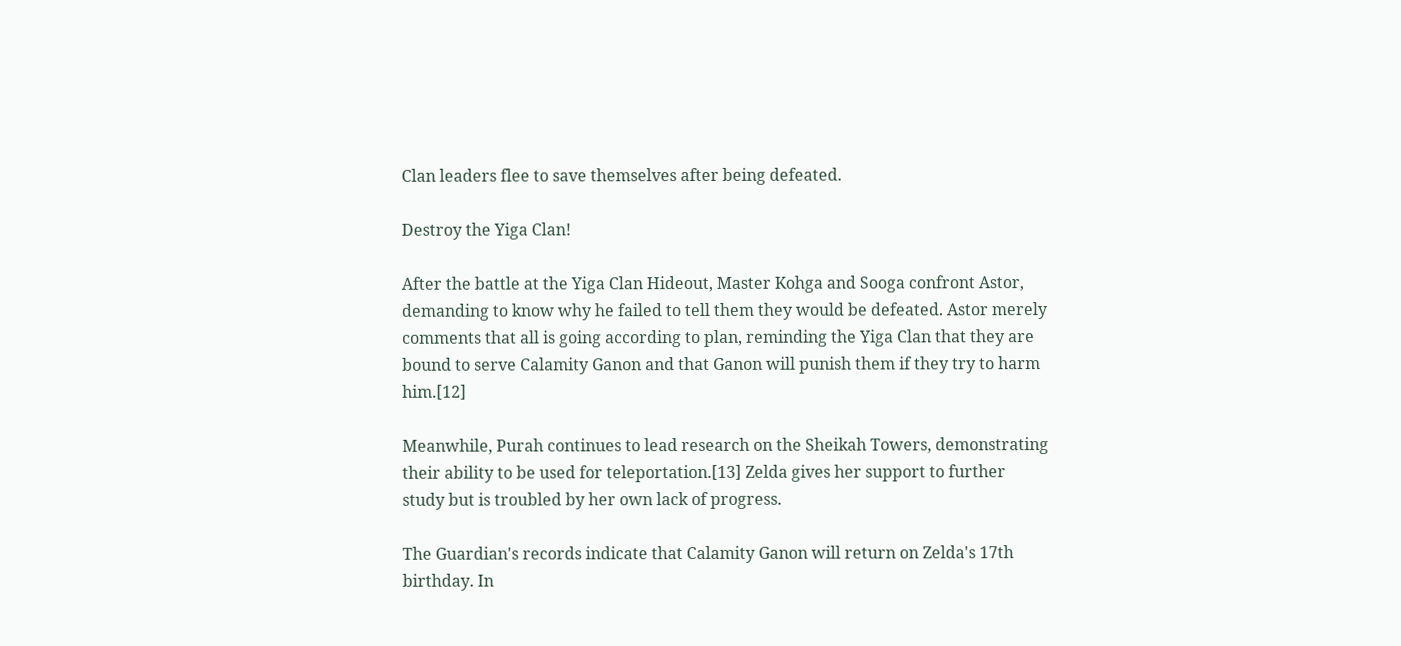Clan leaders flee to save themselves after being defeated.

Destroy the Yiga Clan!

After the battle at the Yiga Clan Hideout, Master Kohga and Sooga confront Astor, demanding to know why he failed to tell them they would be defeated. Astor merely comments that all is going according to plan, reminding the Yiga Clan that they are bound to serve Calamity Ganon and that Ganon will punish them if they try to harm him.[12]

Meanwhile, Purah continues to lead research on the Sheikah Towers, demonstrating their ability to be used for teleportation.[13] Zelda gives her support to further study but is troubled by her own lack of progress.

The Guardian's records indicate that Calamity Ganon will return on Zelda's 17th birthday. In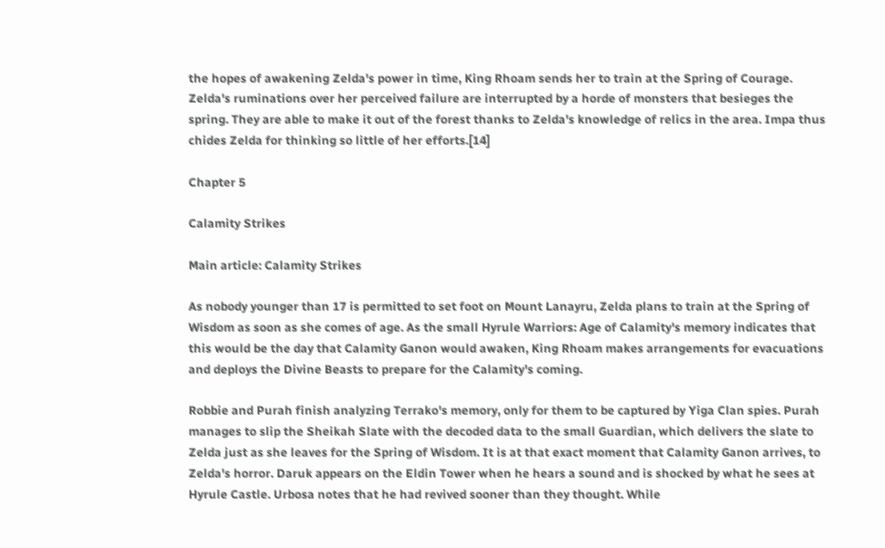the hopes of awakening Zelda's power in time, King Rhoam sends her to train at the Spring of Courage. Zelda's ruminations over her perceived failure are interrupted by a horde of monsters that besieges the spring. They are able to make it out of the forest thanks to Zelda's knowledge of relics in the area. Impa thus chides Zelda for thinking so little of her efforts.[14]

Chapter 5

Calamity Strikes

Main article: Calamity Strikes

As nobody younger than 17 is permitted to set foot on Mount Lanayru, Zelda plans to train at the Spring of Wisdom as soon as she comes of age. As the small Hyrule Warriors: Age of Calamity's memory indicates that this would be the day that Calamity Ganon would awaken, King Rhoam makes arrangements for evacuations and deploys the Divine Beasts to prepare for the Calamity's coming.

Robbie and Purah finish analyzing Terrako's memory, only for them to be captured by Yiga Clan spies. Purah manages to slip the Sheikah Slate with the decoded data to the small Guardian, which delivers the slate to Zelda just as she leaves for the Spring of Wisdom. It is at that exact moment that Calamity Ganon arrives, to Zelda's horror. Daruk appears on the Eldin Tower when he hears a sound and is shocked by what he sees at Hyrule Castle. Urbosa notes that he had revived sooner than they thought. While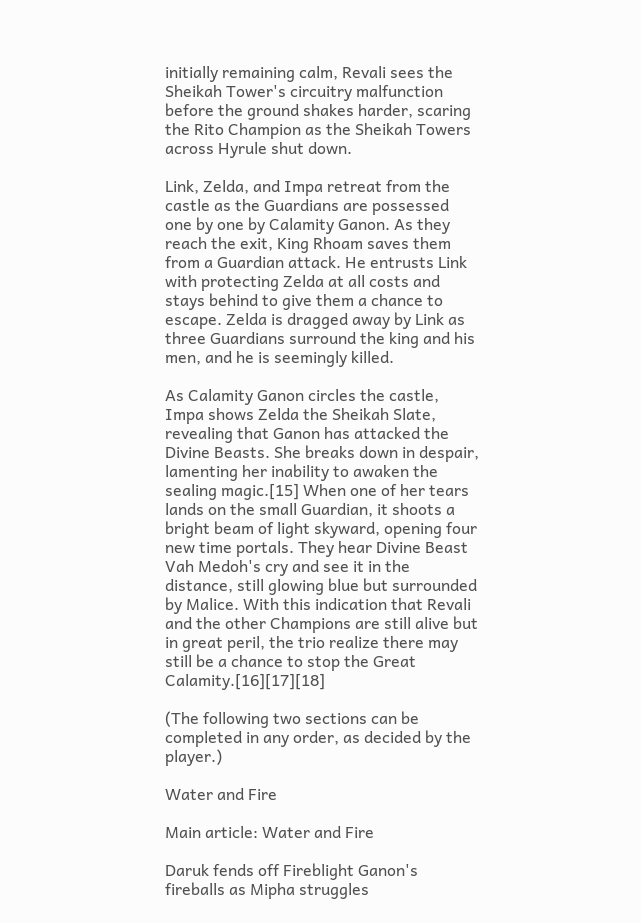initially remaining calm, Revali sees the Sheikah Tower's circuitry malfunction before the ground shakes harder, scaring the Rito Champion as the Sheikah Towers across Hyrule shut down.

Link, Zelda, and Impa retreat from the castle as the Guardians are possessed one by one by Calamity Ganon. As they reach the exit, King Rhoam saves them from a Guardian attack. He entrusts Link with protecting Zelda at all costs and stays behind to give them a chance to escape. Zelda is dragged away by Link as three Guardians surround the king and his men, and he is seemingly killed.

As Calamity Ganon circles the castle, Impa shows Zelda the Sheikah Slate, revealing that Ganon has attacked the Divine Beasts. She breaks down in despair, lamenting her inability to awaken the sealing magic.[15] When one of her tears lands on the small Guardian, it shoots a bright beam of light skyward, opening four new time portals. They hear Divine Beast Vah Medoh's cry and see it in the distance, still glowing blue but surrounded by Malice. With this indication that Revali and the other Champions are still alive but in great peril, the trio realize there may still be a chance to stop the Great Calamity.[16][17][18]

(The following two sections can be completed in any order, as decided by the player.)

Water and Fire

Main article: Water and Fire

Daruk fends off Fireblight Ganon's fireballs as Mipha struggles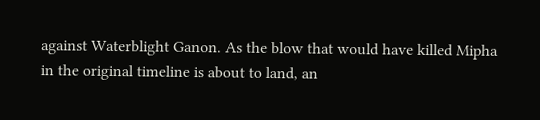against Waterblight Ganon. As the blow that would have killed Mipha in the original timeline is about to land, an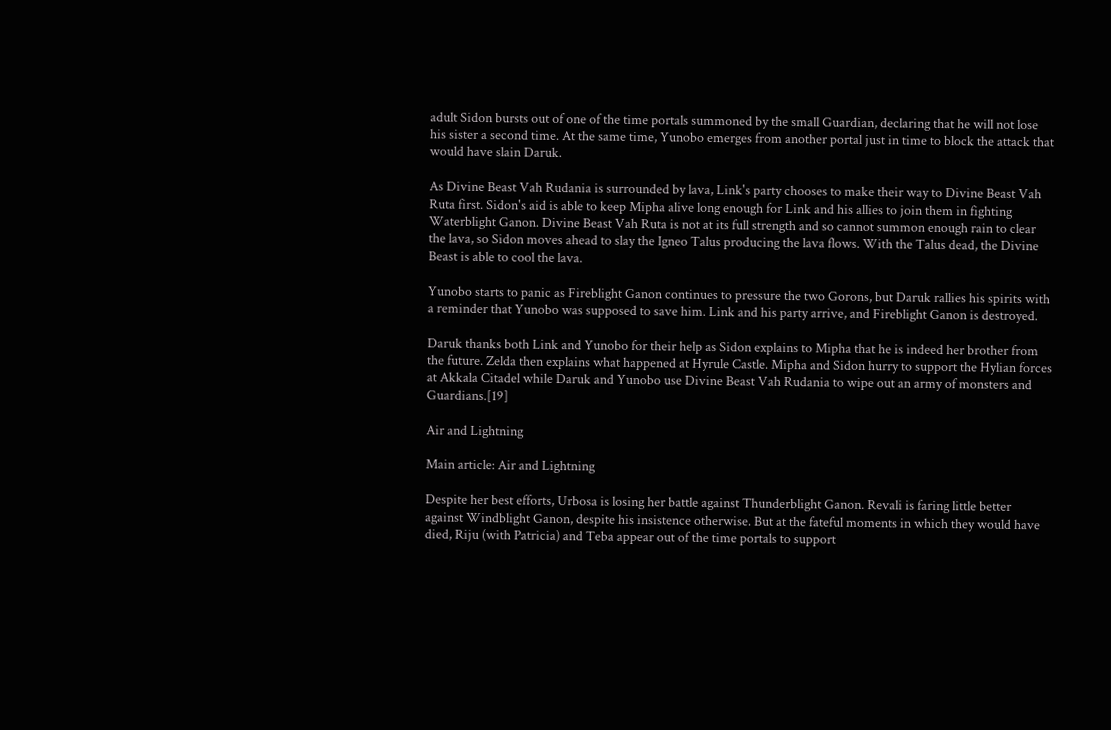adult Sidon bursts out of one of the time portals summoned by the small Guardian, declaring that he will not lose his sister a second time. At the same time, Yunobo emerges from another portal just in time to block the attack that would have slain Daruk.

As Divine Beast Vah Rudania is surrounded by lava, Link's party chooses to make their way to Divine Beast Vah Ruta first. Sidon's aid is able to keep Mipha alive long enough for Link and his allies to join them in fighting Waterblight Ganon. Divine Beast Vah Ruta is not at its full strength and so cannot summon enough rain to clear the lava, so Sidon moves ahead to slay the Igneo Talus producing the lava flows. With the Talus dead, the Divine Beast is able to cool the lava.

Yunobo starts to panic as Fireblight Ganon continues to pressure the two Gorons, but Daruk rallies his spirits with a reminder that Yunobo was supposed to save him. Link and his party arrive, and Fireblight Ganon is destroyed.

Daruk thanks both Link and Yunobo for their help as Sidon explains to Mipha that he is indeed her brother from the future. Zelda then explains what happened at Hyrule Castle. Mipha and Sidon hurry to support the Hylian forces at Akkala Citadel while Daruk and Yunobo use Divine Beast Vah Rudania to wipe out an army of monsters and Guardians.[19]

Air and Lightning

Main article: Air and Lightning

Despite her best efforts, Urbosa is losing her battle against Thunderblight Ganon. Revali is faring little better against Windblight Ganon, despite his insistence otherwise. But at the fateful moments in which they would have died, Riju (with Patricia) and Teba appear out of the time portals to support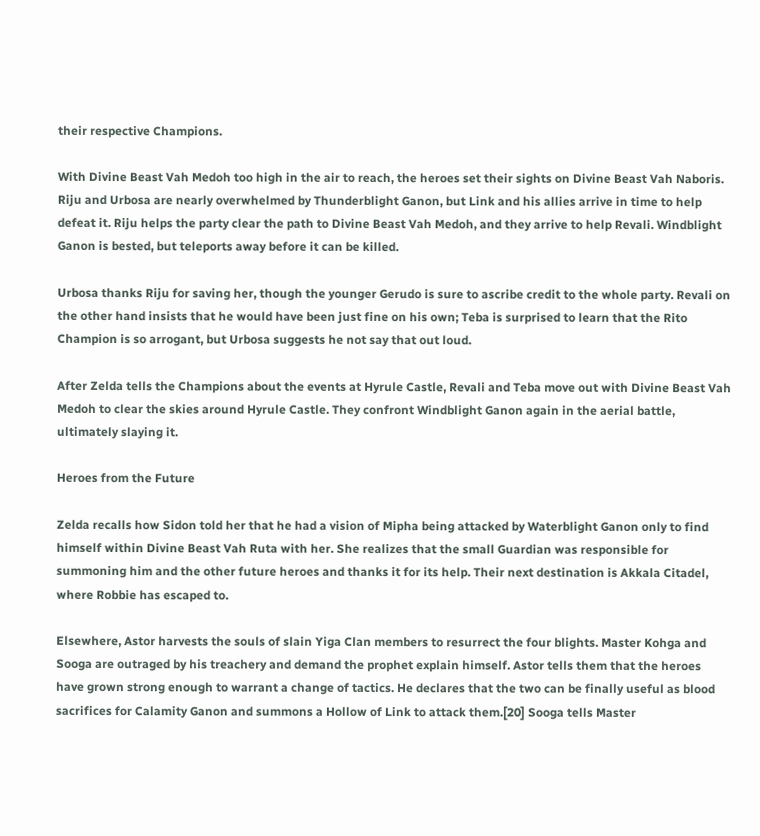their respective Champions.

With Divine Beast Vah Medoh too high in the air to reach, the heroes set their sights on Divine Beast Vah Naboris. Riju and Urbosa are nearly overwhelmed by Thunderblight Ganon, but Link and his allies arrive in time to help defeat it. Riju helps the party clear the path to Divine Beast Vah Medoh, and they arrive to help Revali. Windblight Ganon is bested, but teleports away before it can be killed.

Urbosa thanks Riju for saving her, though the younger Gerudo is sure to ascribe credit to the whole party. Revali on the other hand insists that he would have been just fine on his own; Teba is surprised to learn that the Rito Champion is so arrogant, but Urbosa suggests he not say that out loud.

After Zelda tells the Champions about the events at Hyrule Castle, Revali and Teba move out with Divine Beast Vah Medoh to clear the skies around Hyrule Castle. They confront Windblight Ganon again in the aerial battle, ultimately slaying it.

Heroes from the Future

Zelda recalls how Sidon told her that he had a vision of Mipha being attacked by Waterblight Ganon only to find himself within Divine Beast Vah Ruta with her. She realizes that the small Guardian was responsible for summoning him and the other future heroes and thanks it for its help. Their next destination is Akkala Citadel, where Robbie has escaped to.

Elsewhere, Astor harvests the souls of slain Yiga Clan members to resurrect the four blights. Master Kohga and Sooga are outraged by his treachery and demand the prophet explain himself. Astor tells them that the heroes have grown strong enough to warrant a change of tactics. He declares that the two can be finally useful as blood sacrifices for Calamity Ganon and summons a Hollow of Link to attack them.[20] Sooga tells Master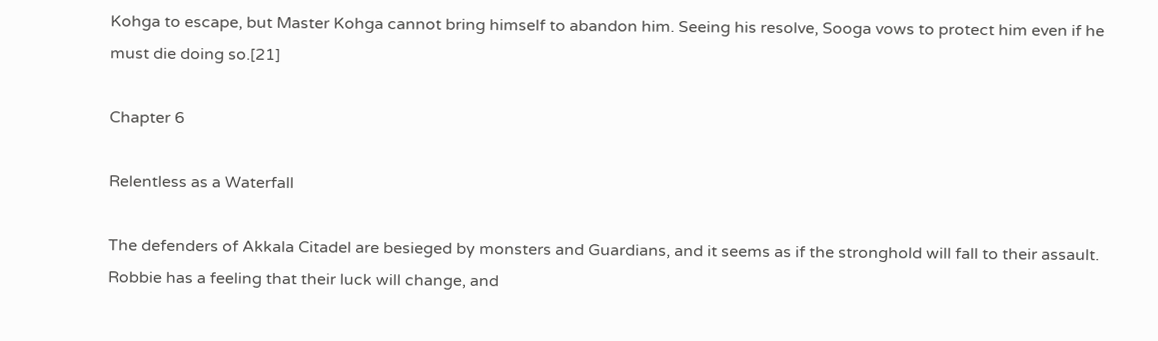Kohga to escape, but Master Kohga cannot bring himself to abandon him. Seeing his resolve, Sooga vows to protect him even if he must die doing so.[21]

Chapter 6

Relentless as a Waterfall

The defenders of Akkala Citadel are besieged by monsters and Guardians, and it seems as if the stronghold will fall to their assault. Robbie has a feeling that their luck will change, and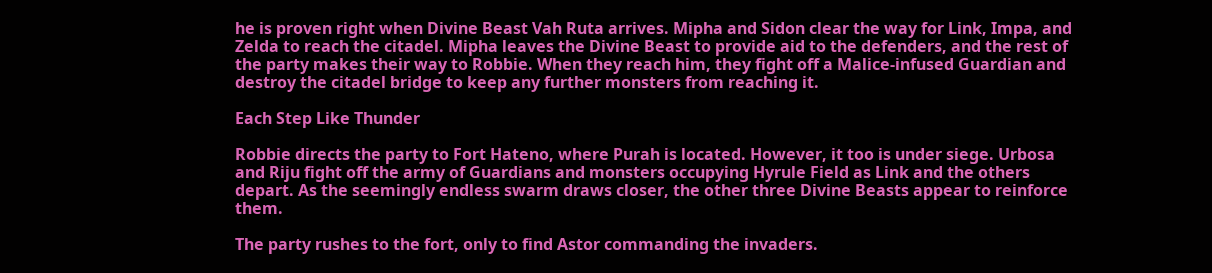he is proven right when Divine Beast Vah Ruta arrives. Mipha and Sidon clear the way for Link, Impa, and Zelda to reach the citadel. Mipha leaves the Divine Beast to provide aid to the defenders, and the rest of the party makes their way to Robbie. When they reach him, they fight off a Malice-infused Guardian and destroy the citadel bridge to keep any further monsters from reaching it.

Each Step Like Thunder

Robbie directs the party to Fort Hateno, where Purah is located. However, it too is under siege. Urbosa and Riju fight off the army of Guardians and monsters occupying Hyrule Field as Link and the others depart. As the seemingly endless swarm draws closer, the other three Divine Beasts appear to reinforce them.

The party rushes to the fort, only to find Astor commanding the invaders.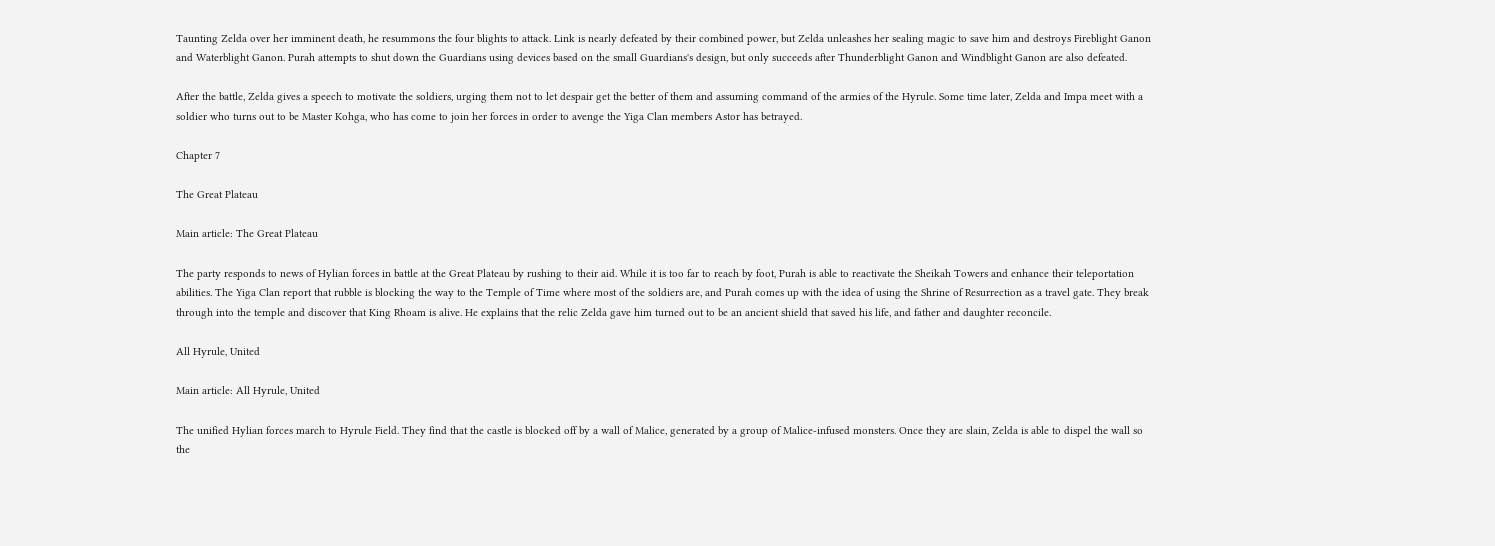Taunting Zelda over her imminent death, he resummons the four blights to attack. Link is nearly defeated by their combined power, but Zelda unleashes her sealing magic to save him and destroys Fireblight Ganon and Waterblight Ganon. Purah attempts to shut down the Guardians using devices based on the small Guardians's design, but only succeeds after Thunderblight Ganon and Windblight Ganon are also defeated.

After the battle, Zelda gives a speech to motivate the soldiers, urging them not to let despair get the better of them and assuming command of the armies of the Hyrule. Some time later, Zelda and Impa meet with a soldier who turns out to be Master Kohga, who has come to join her forces in order to avenge the Yiga Clan members Astor has betrayed.

Chapter 7

The Great Plateau

Main article: The Great Plateau

The party responds to news of Hylian forces in battle at the Great Plateau by rushing to their aid. While it is too far to reach by foot, Purah is able to reactivate the Sheikah Towers and enhance their teleportation abilities. The Yiga Clan report that rubble is blocking the way to the Temple of Time where most of the soldiers are, and Purah comes up with the idea of using the Shrine of Resurrection as a travel gate. They break through into the temple and discover that King Rhoam is alive. He explains that the relic Zelda gave him turned out to be an ancient shield that saved his life, and father and daughter reconcile.

All Hyrule, United

Main article: All Hyrule, United

The unified Hylian forces march to Hyrule Field. They find that the castle is blocked off by a wall of Malice, generated by a group of Malice-infused monsters. Once they are slain, Zelda is able to dispel the wall so the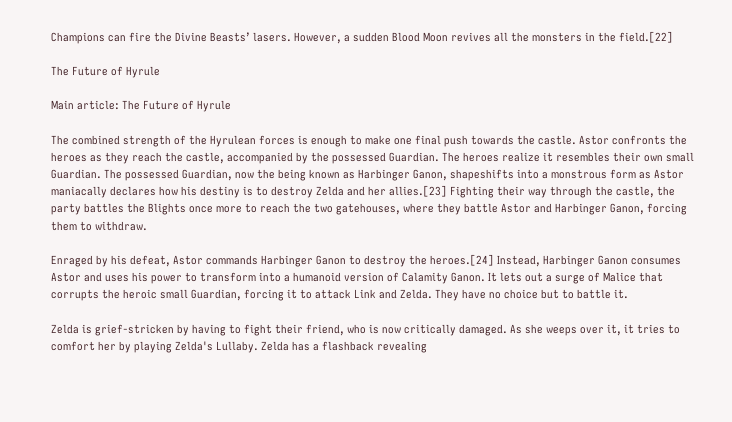Champions can fire the Divine Beasts’ lasers. However, a sudden Blood Moon revives all the monsters in the field.[22]

The Future of Hyrule

Main article: The Future of Hyrule

The combined strength of the Hyrulean forces is enough to make one final push towards the castle. Astor confronts the heroes as they reach the castle, accompanied by the possessed Guardian. The heroes realize it resembles their own small Guardian. The possessed Guardian, now the being known as Harbinger Ganon, shapeshifts into a monstrous form as Astor maniacally declares how his destiny is to destroy Zelda and her allies.[23] Fighting their way through the castle, the party battles the Blights once more to reach the two gatehouses, where they battle Astor and Harbinger Ganon, forcing them to withdraw.

Enraged by his defeat, Astor commands Harbinger Ganon to destroy the heroes.[24] Instead, Harbinger Ganon consumes Astor and uses his power to transform into a humanoid version of Calamity Ganon. It lets out a surge of Malice that corrupts the heroic small Guardian, forcing it to attack Link and Zelda. They have no choice but to battle it.

Zelda is grief-stricken by having to fight their friend, who is now critically damaged. As she weeps over it, it tries to comfort her by playing Zelda's Lullaby. Zelda has a flashback revealing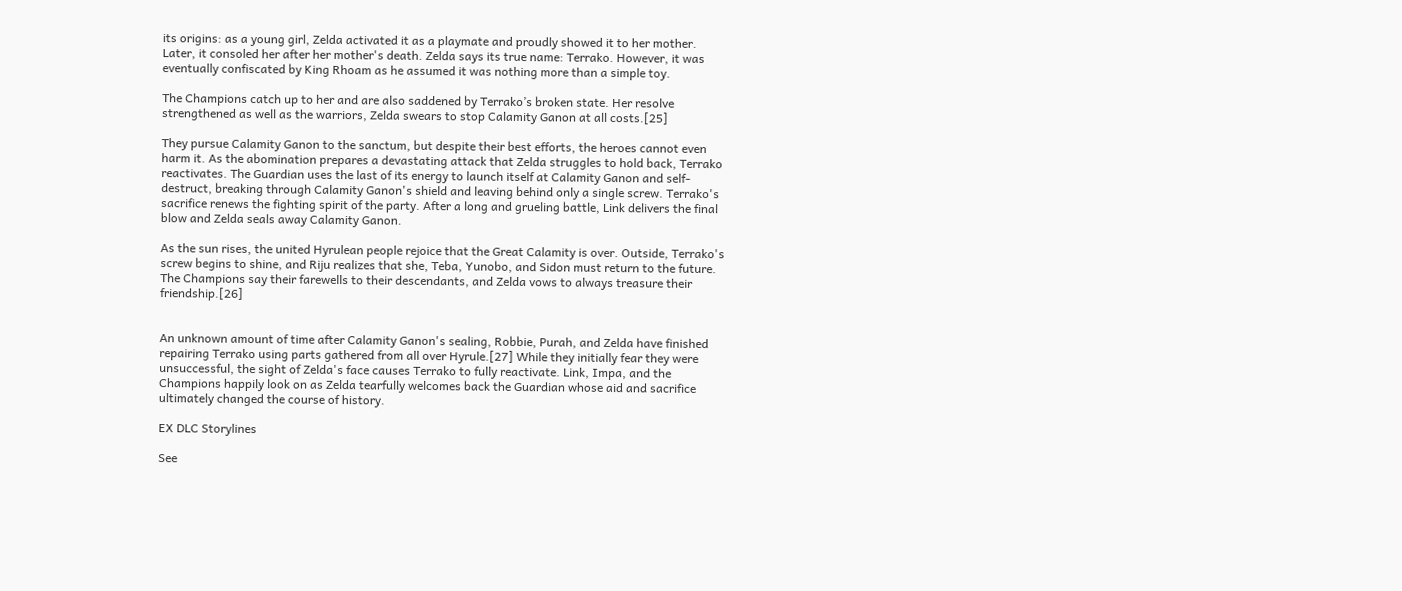its origins: as a young girl, Zelda activated it as a playmate and proudly showed it to her mother. Later, it consoled her after her mother's death. Zelda says its true name: Terrako. However, it was eventually confiscated by King Rhoam as he assumed it was nothing more than a simple toy.

The Champions catch up to her and are also saddened by Terrako’s broken state. Her resolve strengthened as well as the warriors, Zelda swears to stop Calamity Ganon at all costs.[25]

They pursue Calamity Ganon to the sanctum, but despite their best efforts, the heroes cannot even harm it. As the abomination prepares a devastating attack that Zelda struggles to hold back, Terrako reactivates. The Guardian uses the last of its energy to launch itself at Calamity Ganon and self-destruct, breaking through Calamity Ganon's shield and leaving behind only a single screw. Terrako's sacrifice renews the fighting spirit of the party. After a long and grueling battle, Link delivers the final blow and Zelda seals away Calamity Ganon.

As the sun rises, the united Hyrulean people rejoice that the Great Calamity is over. Outside, Terrako's screw begins to shine, and Riju realizes that she, Teba, Yunobo, and Sidon must return to the future. The Champions say their farewells to their descendants, and Zelda vows to always treasure their friendship.[26]


An unknown amount of time after Calamity Ganon's sealing, Robbie, Purah, and Zelda have finished repairing Terrako using parts gathered from all over Hyrule.[27] While they initially fear they were unsuccessful, the sight of Zelda's face causes Terrako to fully reactivate. Link, Impa, and the Champions happily look on as Zelda tearfully welcomes back the Guardian whose aid and sacrifice ultimately changed the course of history.

EX DLC Storylines

See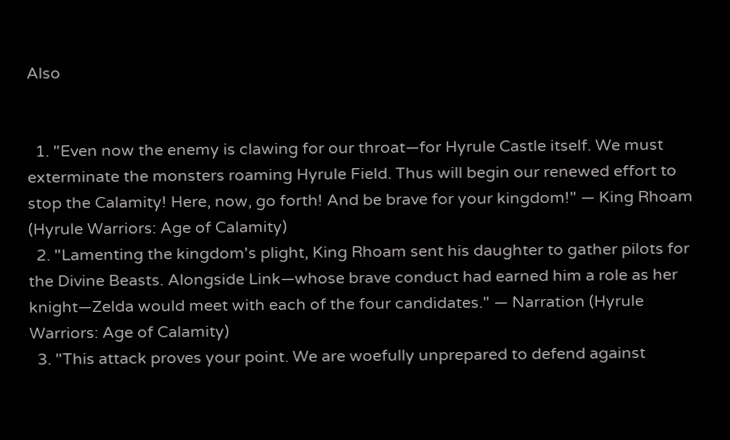Also


  1. "Even now the enemy is clawing for our throat—for Hyrule Castle itself. We must exterminate the monsters roaming Hyrule Field. Thus will begin our renewed effort to stop the Calamity! Here, now, go forth! And be brave for your kingdom!" — King Rhoam (Hyrule Warriors: Age of Calamity)
  2. "Lamenting the kingdom's plight, King Rhoam sent his daughter to gather pilots for the Divine Beasts. Alongside Link—whose brave conduct had earned him a role as her knight—Zelda would meet with each of the four candidates." — Narration (Hyrule Warriors: Age of Calamity)
  3. "This attack proves your point. We are woefully unprepared to defend against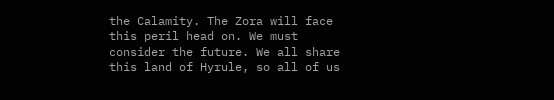the Calamity. The Zora will face this peril head on. We must consider the future. We all share this land of Hyrule, so all of us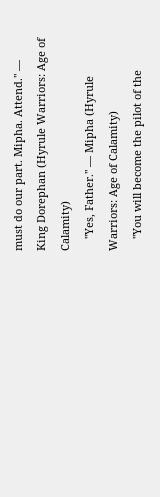must do our part. Mipha. Attend." — King Dorephan (Hyrule Warriors: Age of Calamity)
    "Yes, Father." — Mipha (Hyrule Warriors: Age of Calamity)
    "You will become the pilot of the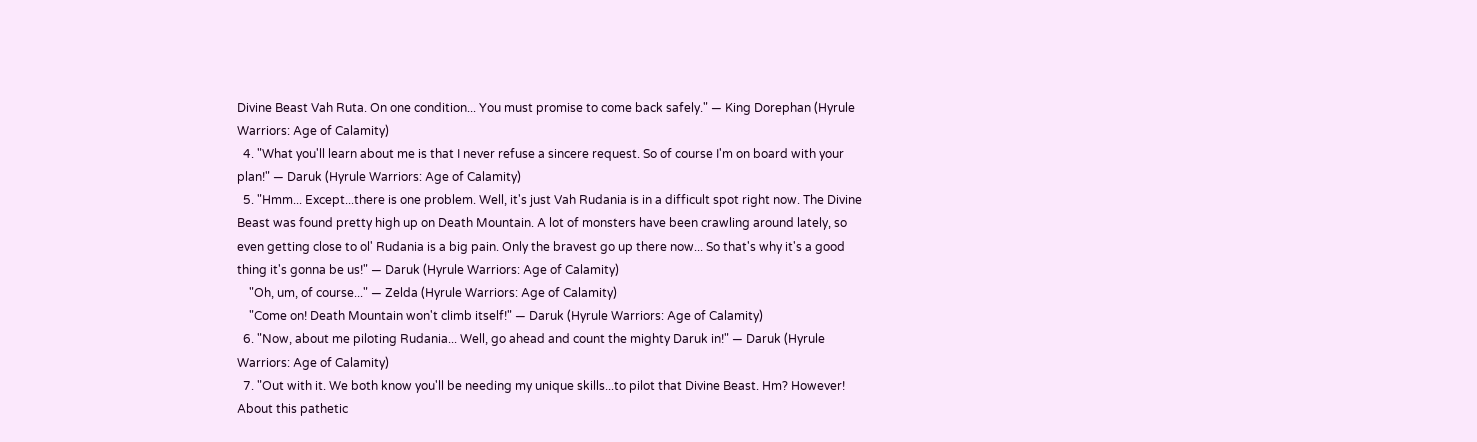Divine Beast Vah Ruta. On one condition... You must promise to come back safely." — King Dorephan (Hyrule Warriors: Age of Calamity)
  4. "What you'll learn about me is that I never refuse a sincere request. So of course I'm on board with your plan!" — Daruk (Hyrule Warriors: Age of Calamity)
  5. "Hmm... Except...there is one problem. Well, it's just Vah Rudania is in a difficult spot right now. The Divine Beast was found pretty high up on Death Mountain. A lot of monsters have been crawling around lately, so even getting close to ol' Rudania is a big pain. Only the bravest go up there now... So that's why it's a good thing it's gonna be us!" — Daruk (Hyrule Warriors: Age of Calamity)
    "Oh, um, of course..." — Zelda (Hyrule Warriors: Age of Calamity)
    "Come on! Death Mountain won't climb itself!" — Daruk (Hyrule Warriors: Age of Calamity)
  6. "Now, about me piloting Rudania... Well, go ahead and count the mighty Daruk in!" — Daruk (Hyrule Warriors: Age of Calamity)
  7. "Out with it. We both know you'll be needing my unique skills...to pilot that Divine Beast. Hm? However! About this pathetic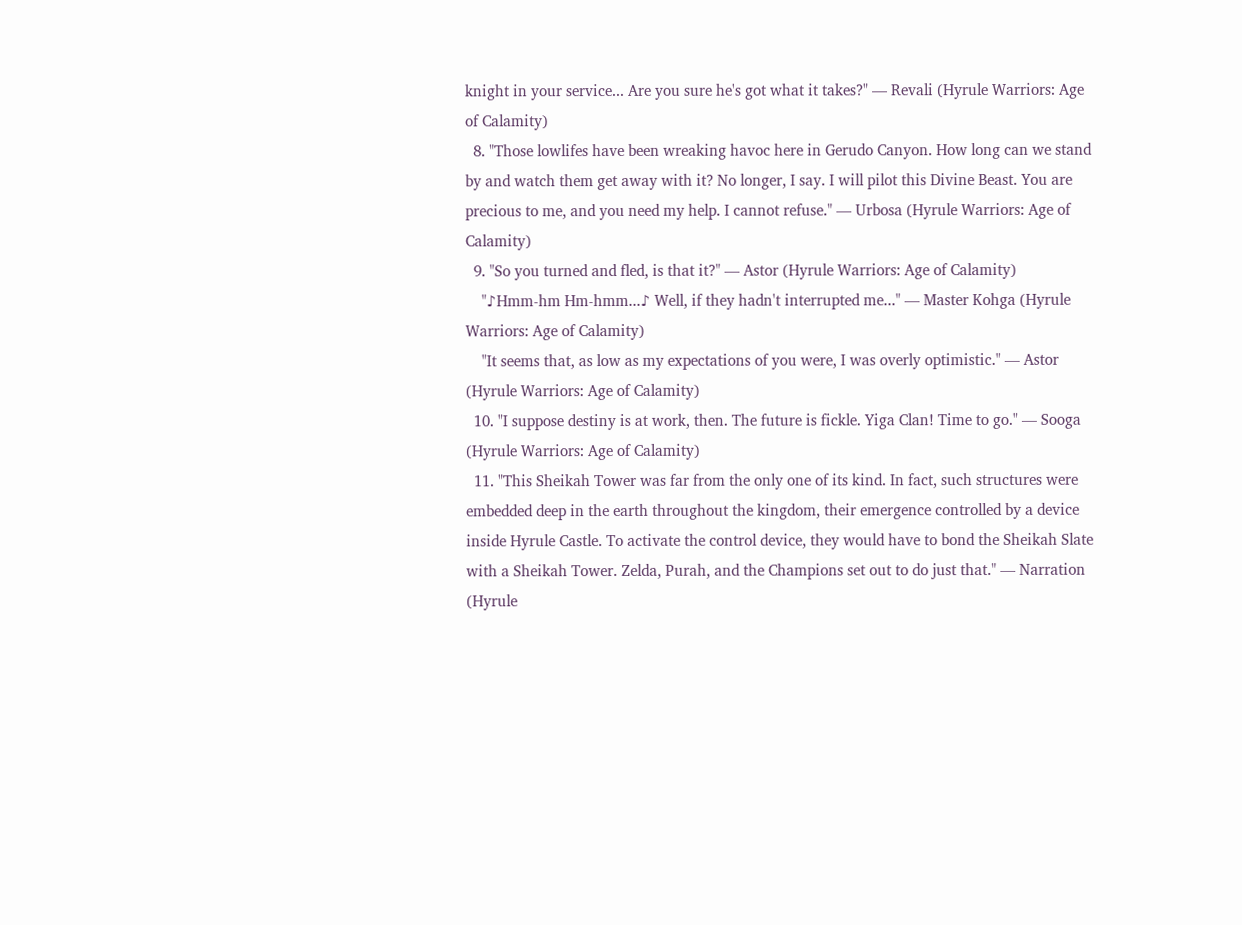knight in your service... Are you sure he's got what it takes?" — Revali (Hyrule Warriors: Age of Calamity)
  8. "Those lowlifes have been wreaking havoc here in Gerudo Canyon. How long can we stand by and watch them get away with it? No longer, I say. I will pilot this Divine Beast. You are precious to me, and you need my help. I cannot refuse." — Urbosa (Hyrule Warriors: Age of Calamity)
  9. "So you turned and fled, is that it?" — Astor (Hyrule Warriors: Age of Calamity)
    "♪Hmm-hm Hm-hmm...♪ Well, if they hadn't interrupted me..." — Master Kohga (Hyrule Warriors: Age of Calamity)
    "It seems that, as low as my expectations of you were, I was overly optimistic." — Astor (Hyrule Warriors: Age of Calamity)
  10. "I suppose destiny is at work, then. The future is fickle. Yiga Clan! Time to go." — Sooga (Hyrule Warriors: Age of Calamity)
  11. "This Sheikah Tower was far from the only one of its kind. In fact, such structures were embedded deep in the earth throughout the kingdom, their emergence controlled by a device inside Hyrule Castle. To activate the control device, they would have to bond the Sheikah Slate with a Sheikah Tower. Zelda, Purah, and the Champions set out to do just that." — Narration (Hyrule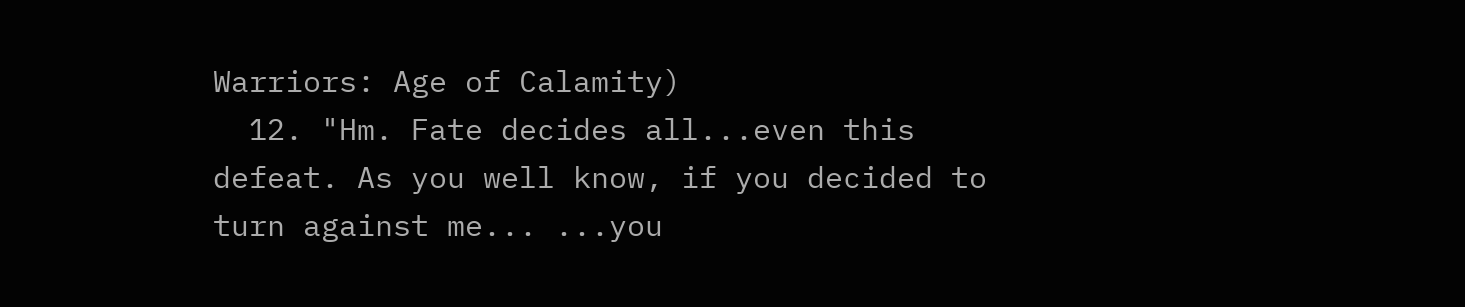Warriors: Age of Calamity)
  12. "Hm. Fate decides all...even this defeat. As you well know, if you decided to turn against me... ...you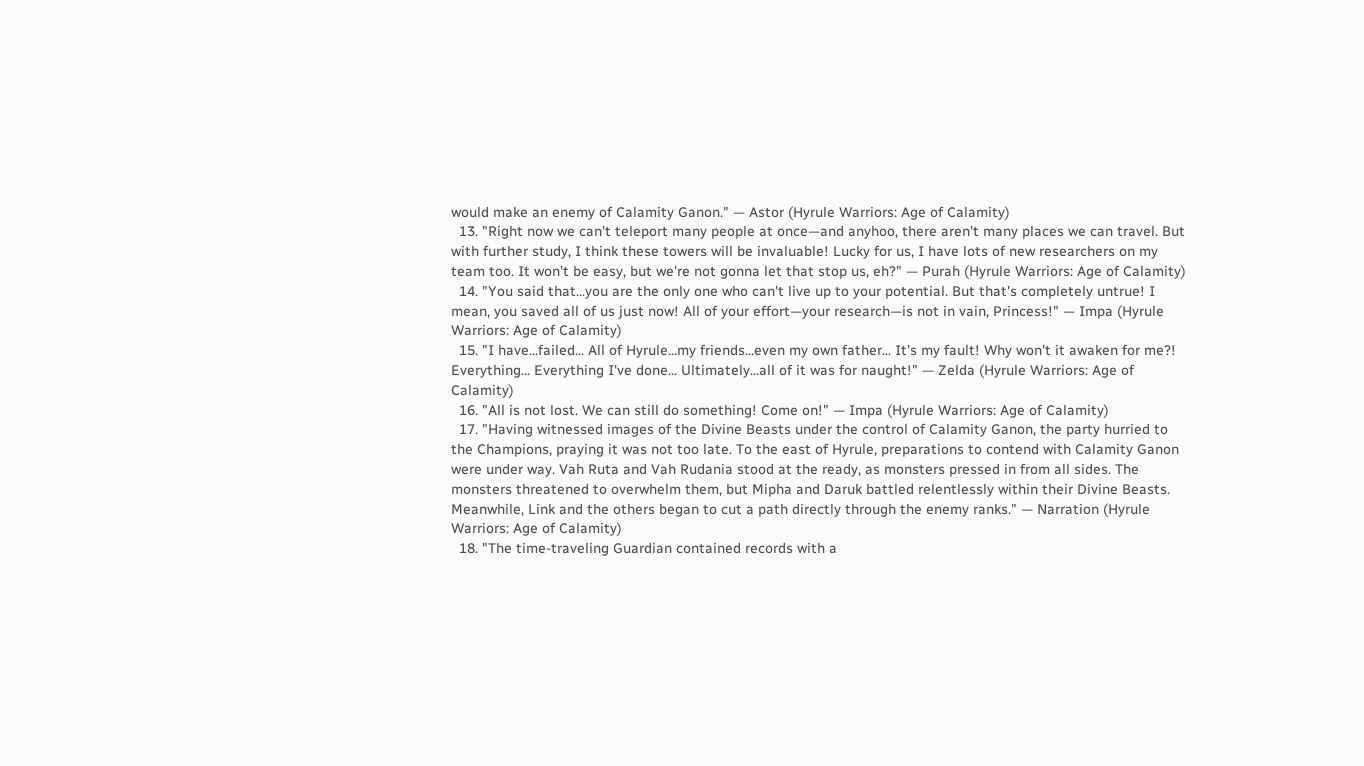would make an enemy of Calamity Ganon." — Astor (Hyrule Warriors: Age of Calamity)
  13. "Right now we can't teleport many people at once—and anyhoo, there aren't many places we can travel. But with further study, I think these towers will be invaluable! Lucky for us, I have lots of new researchers on my team too. It won't be easy, but we're not gonna let that stop us, eh?" — Purah (Hyrule Warriors: Age of Calamity)
  14. "You said that...you are the only one who can't live up to your potential. But that's completely untrue! I mean, you saved all of us just now! All of your effort—your research—is not in vain, Princess!" — Impa (Hyrule Warriors: Age of Calamity)
  15. "I have...failed... All of Hyrule...my friends...even my own father... It's my fault! Why won't it awaken for me?! Everything... Everything I've done... Ultimately...all of it was for naught!" — Zelda (Hyrule Warriors: Age of Calamity)
  16. "All is not lost. We can still do something! Come on!" — Impa (Hyrule Warriors: Age of Calamity)
  17. "Having witnessed images of the Divine Beasts under the control of Calamity Ganon, the party hurried to the Champions, praying it was not too late. To the east of Hyrule, preparations to contend with Calamity Ganon were under way. Vah Ruta and Vah Rudania stood at the ready, as monsters pressed in from all sides. The monsters threatened to overwhelm them, but Mipha and Daruk battled relentlessly within their Divine Beasts. Meanwhile, Link and the others began to cut a path directly through the enemy ranks." — Narration (Hyrule Warriors: Age of Calamity)
  18. "The time-traveling Guardian contained records with a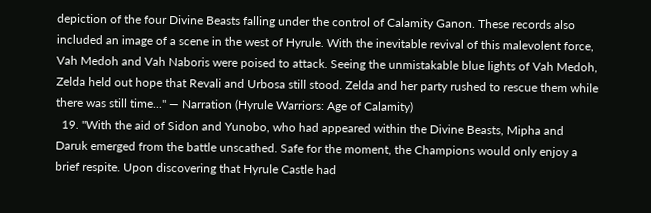depiction of the four Divine Beasts falling under the control of Calamity Ganon. These records also included an image of a scene in the west of Hyrule. With the inevitable revival of this malevolent force, Vah Medoh and Vah Naboris were poised to attack. Seeing the unmistakable blue lights of Vah Medoh, Zelda held out hope that Revali and Urbosa still stood. Zelda and her party rushed to rescue them while there was still time..." — Narration (Hyrule Warriors: Age of Calamity)
  19. "With the aid of Sidon and Yunobo, who had appeared within the Divine Beasts, Mipha and Daruk emerged from the battle unscathed. Safe for the moment, the Champions would only enjoy a brief respite. Upon discovering that Hyrule Castle had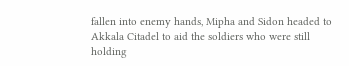fallen into enemy hands, Mipha and Sidon headed to Akkala Citadel to aid the soldiers who were still holding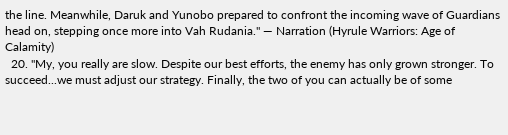the line. Meanwhile, Daruk and Yunobo prepared to confront the incoming wave of Guardians head on, stepping once more into Vah Rudania." — Narration (Hyrule Warriors: Age of Calamity)
  20. "My, you really are slow. Despite our best efforts, the enemy has only grown stronger. To succeed...we must adjust our strategy. Finally, the two of you can actually be of some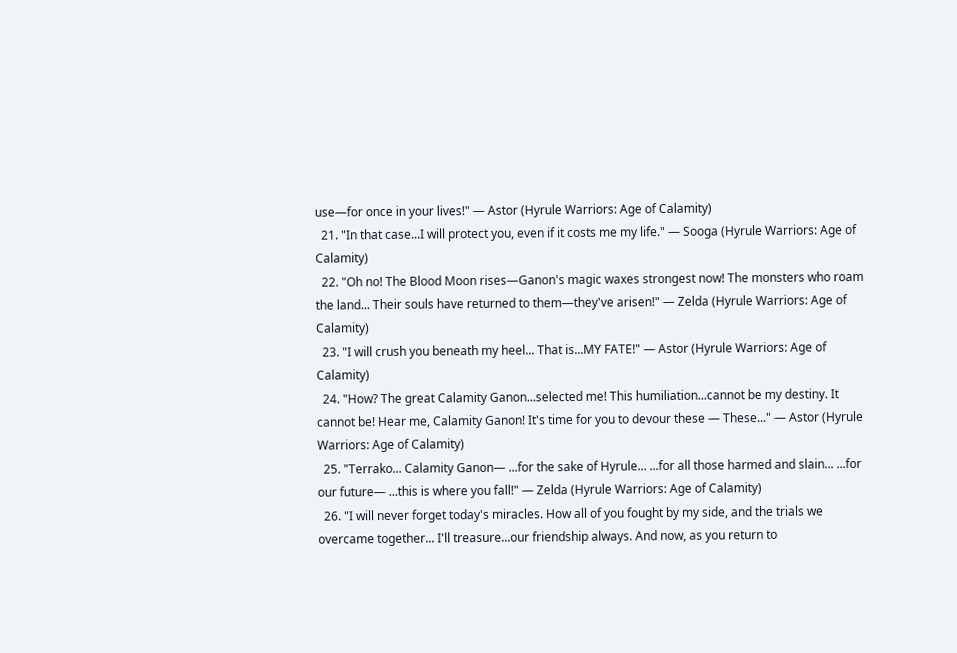use—for once in your lives!" — Astor (Hyrule Warriors: Age of Calamity)
  21. "In that case...I will protect you, even if it costs me my life." — Sooga (Hyrule Warriors: Age of Calamity)
  22. "Oh no! The Blood Moon rises—Ganon's magic waxes strongest now! The monsters who roam the land... Their souls have returned to them—they've arisen!" — Zelda (Hyrule Warriors: Age of Calamity)
  23. "I will crush you beneath my heel... That is...MY FATE!" — Astor (Hyrule Warriors: Age of Calamity)
  24. "How? The great Calamity Ganon...selected me! This humiliation...cannot be my destiny. It cannot be! Hear me, Calamity Ganon! It's time for you to devour these — These..." — Astor (Hyrule Warriors: Age of Calamity)
  25. "Terrako... Calamity Ganon— ...for the sake of Hyrule... ...for all those harmed and slain... ...for our future— ...this is where you fall!" — Zelda (Hyrule Warriors: Age of Calamity)
  26. "I will never forget today's miracles. How all of you fought by my side, and the trials we overcame together... I'll treasure...our friendship always. And now, as you return to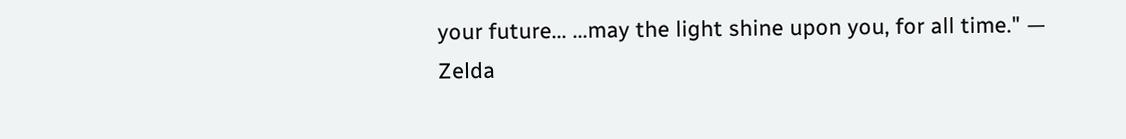your future... ...may the light shine upon you, for all time." — Zelda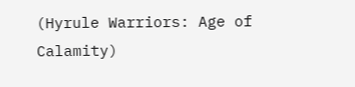(Hyrule Warriors: Age of Calamity)